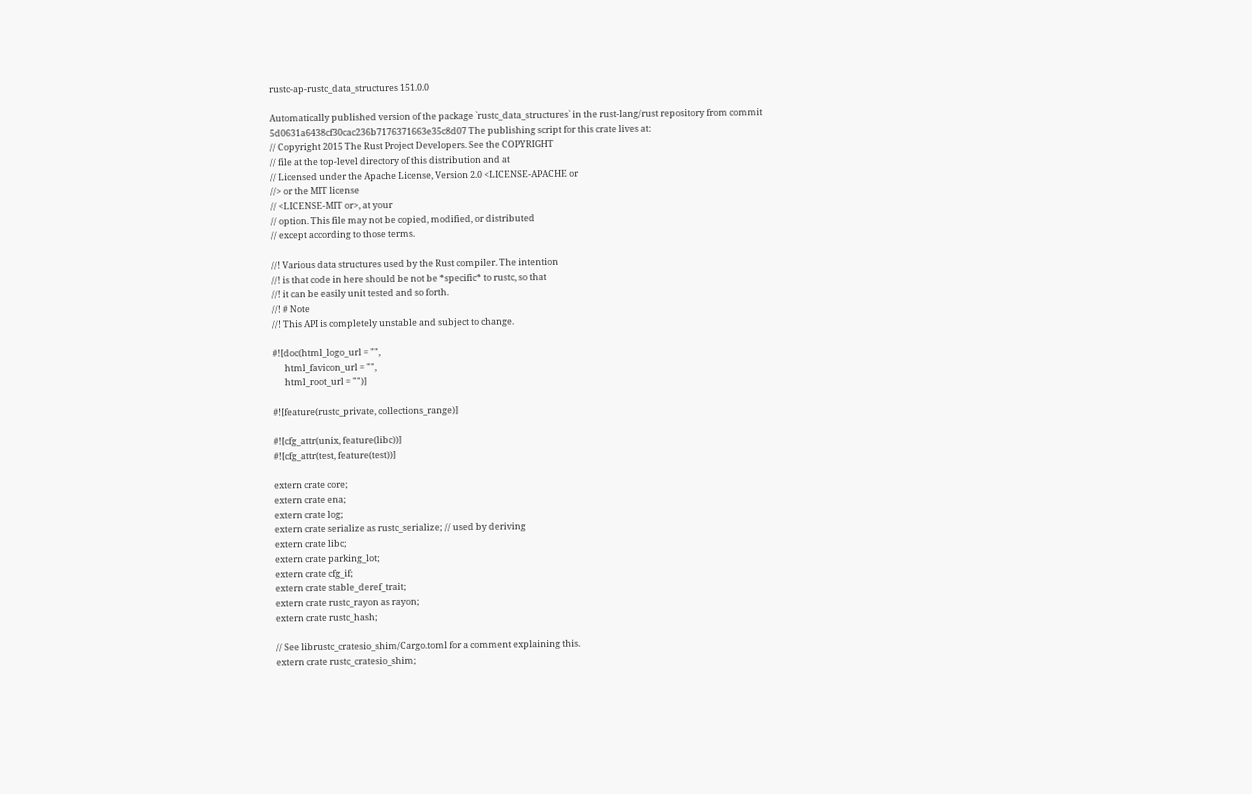rustc-ap-rustc_data_structures 151.0.0

Automatically published version of the package `rustc_data_structures` in the rust-lang/rust repository from commit 5d0631a6438cf30cac236b7176371663e35c8d07 The publishing script for this crate lives at:
// Copyright 2015 The Rust Project Developers. See the COPYRIGHT
// file at the top-level directory of this distribution and at
// Licensed under the Apache License, Version 2.0 <LICENSE-APACHE or
//> or the MIT license
// <LICENSE-MIT or>, at your
// option. This file may not be copied, modified, or distributed
// except according to those terms.

//! Various data structures used by the Rust compiler. The intention
//! is that code in here should be not be *specific* to rustc, so that
//! it can be easily unit tested and so forth.
//! # Note
//! This API is completely unstable and subject to change.

#![doc(html_logo_url = "",
      html_favicon_url = "",
      html_root_url = "")]

#![feature(rustc_private, collections_range)]

#![cfg_attr(unix, feature(libc))]
#![cfg_attr(test, feature(test))]

extern crate core;
extern crate ena;
extern crate log;
extern crate serialize as rustc_serialize; // used by deriving
extern crate libc;
extern crate parking_lot;
extern crate cfg_if;
extern crate stable_deref_trait;
extern crate rustc_rayon as rayon;
extern crate rustc_hash;

// See librustc_cratesio_shim/Cargo.toml for a comment explaining this.
extern crate rustc_cratesio_shim;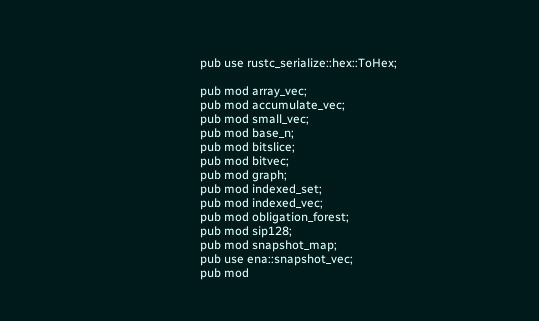pub use rustc_serialize::hex::ToHex;

pub mod array_vec;
pub mod accumulate_vec;
pub mod small_vec;
pub mod base_n;
pub mod bitslice;
pub mod bitvec;
pub mod graph;
pub mod indexed_set;
pub mod indexed_vec;
pub mod obligation_forest;
pub mod sip128;
pub mod snapshot_map;
pub use ena::snapshot_vec;
pub mod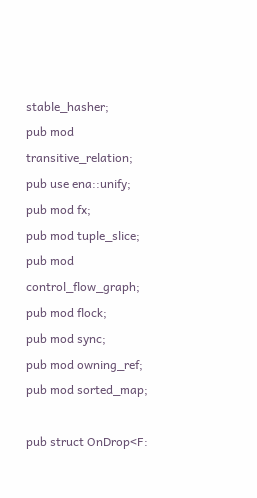stable_hasher;
pub mod transitive_relation;
pub use ena::unify;
pub mod fx;
pub mod tuple_slice;
pub mod control_flow_graph;
pub mod flock;
pub mod sync;
pub mod owning_ref;
pub mod sorted_map;

pub struct OnDrop<F: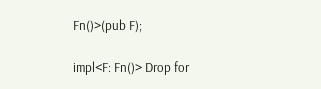Fn()>(pub F);

impl<F: Fn()> Drop for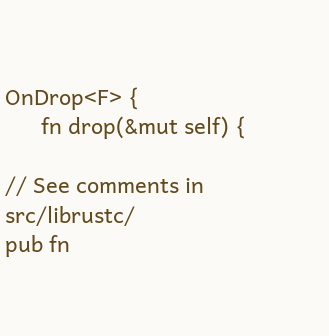OnDrop<F> {
      fn drop(&mut self) {

// See comments in src/librustc/
pub fn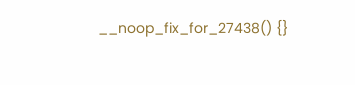__noop_fix_for_27438() {}